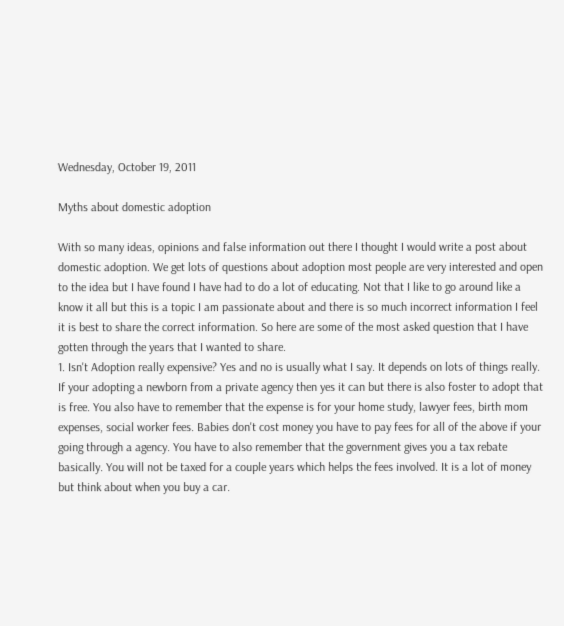Wednesday, October 19, 2011

Myths about domestic adoption

With so many ideas, opinions and false information out there I thought I would write a post about domestic adoption. We get lots of questions about adoption most people are very interested and open to the idea but I have found I have had to do a lot of educating. Not that I like to go around like a know it all but this is a topic I am passionate about and there is so much incorrect information I feel it is best to share the correct information. So here are some of the most asked question that I have gotten through the years that I wanted to share.
1. Isn't Adoption really expensive? Yes and no is usually what I say. It depends on lots of things really. If your adopting a newborn from a private agency then yes it can but there is also foster to adopt that is free. You also have to remember that the expense is for your home study, lawyer fees, birth mom expenses, social worker fees. Babies don't cost money you have to pay fees for all of the above if your going through a agency. You have to also remember that the government gives you a tax rebate basically. You will not be taxed for a couple years which helps the fees involved. It is a lot of money but think about when you buy a car.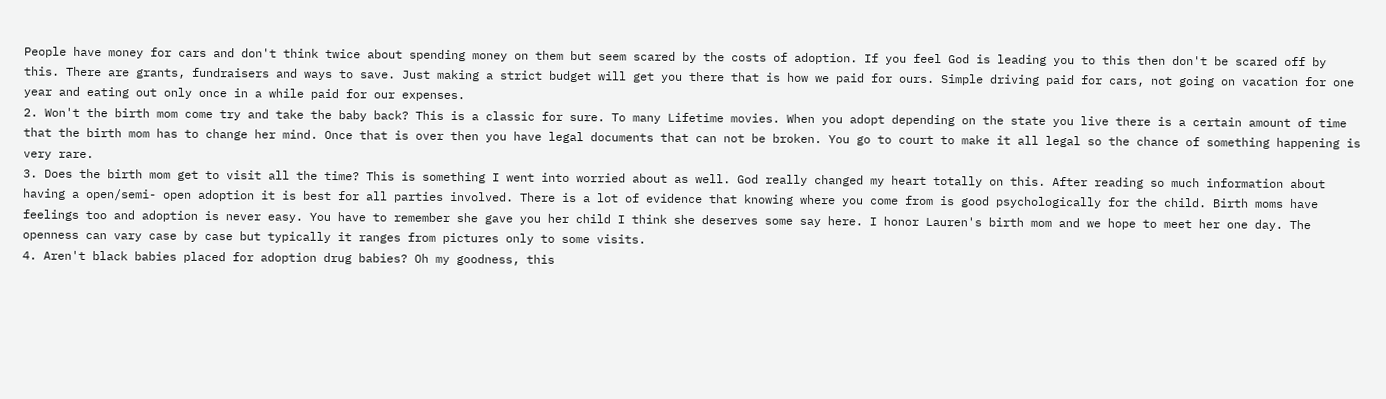People have money for cars and don't think twice about spending money on them but seem scared by the costs of adoption. If you feel God is leading you to this then don't be scared off by this. There are grants, fundraisers and ways to save. Just making a strict budget will get you there that is how we paid for ours. Simple driving paid for cars, not going on vacation for one year and eating out only once in a while paid for our expenses.
2. Won't the birth mom come try and take the baby back? This is a classic for sure. To many Lifetime movies. When you adopt depending on the state you live there is a certain amount of time that the birth mom has to change her mind. Once that is over then you have legal documents that can not be broken. You go to court to make it all legal so the chance of something happening is very rare.
3. Does the birth mom get to visit all the time? This is something I went into worried about as well. God really changed my heart totally on this. After reading so much information about having a open/semi- open adoption it is best for all parties involved. There is a lot of evidence that knowing where you come from is good psychologically for the child. Birth moms have feelings too and adoption is never easy. You have to remember she gave you her child I think she deserves some say here. I honor Lauren's birth mom and we hope to meet her one day. The openness can vary case by case but typically it ranges from pictures only to some visits.
4. Aren't black babies placed for adoption drug babies? Oh my goodness, this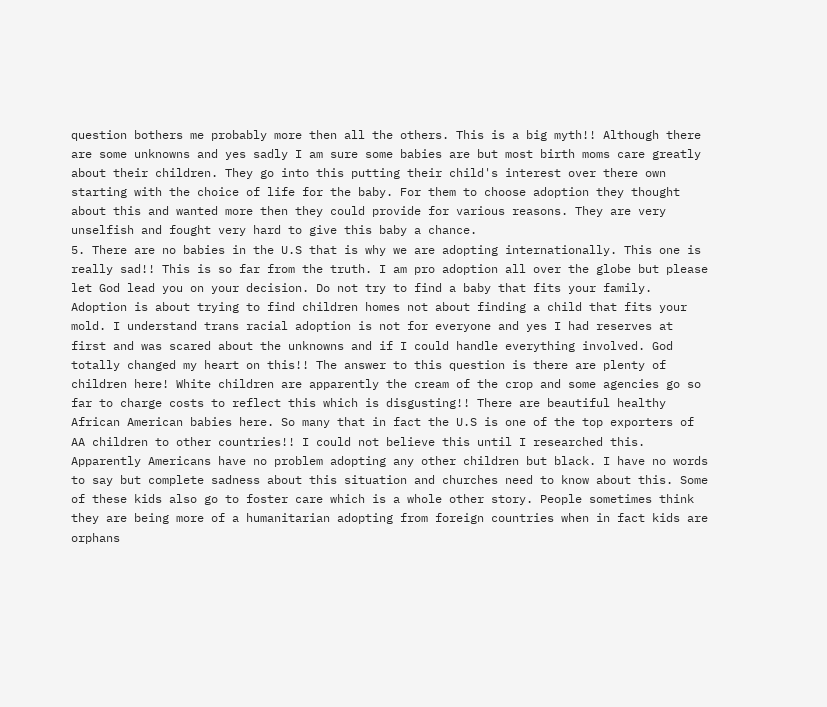question bothers me probably more then all the others. This is a big myth!! Although there are some unknowns and yes sadly I am sure some babies are but most birth moms care greatly about their children. They go into this putting their child's interest over there own starting with the choice of life for the baby. For them to choose adoption they thought about this and wanted more then they could provide for various reasons. They are very unselfish and fought very hard to give this baby a chance.
5. There are no babies in the U.S that is why we are adopting internationally. This one is really sad!! This is so far from the truth. I am pro adoption all over the globe but please let God lead you on your decision. Do not try to find a baby that fits your family. Adoption is about trying to find children homes not about finding a child that fits your mold. I understand trans racial adoption is not for everyone and yes I had reserves at first and was scared about the unknowns and if I could handle everything involved. God totally changed my heart on this!! The answer to this question is there are plenty of children here! White children are apparently the cream of the crop and some agencies go so far to charge costs to reflect this which is disgusting!! There are beautiful healthy African American babies here. So many that in fact the U.S is one of the top exporters of AA children to other countries!! I could not believe this until I researched this. Apparently Americans have no problem adopting any other children but black. I have no words to say but complete sadness about this situation and churches need to know about this. Some of these kids also go to foster care which is a whole other story. People sometimes think they are being more of a humanitarian adopting from foreign countries when in fact kids are orphans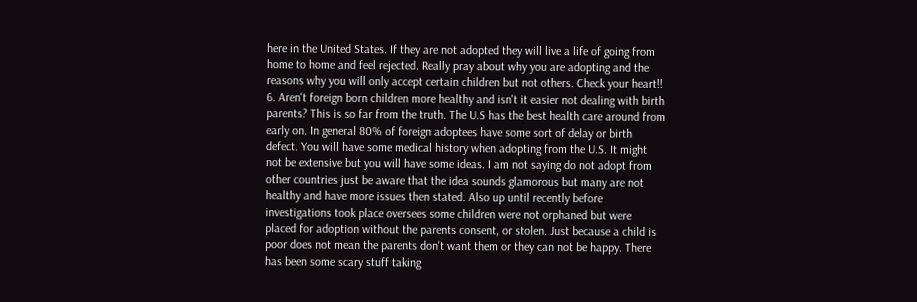here in the United States. If they are not adopted they will live a life of going from home to home and feel rejected. Really pray about why you are adopting and the reasons why you will only accept certain children but not others. Check your heart!!
6. Aren't foreign born children more healthy and isn't it easier not dealing with birth parents? This is so far from the truth. The U.S has the best health care around from early on. In general 80% of foreign adoptees have some sort of delay or birth defect. You will have some medical history when adopting from the U.S. It might not be extensive but you will have some ideas. I am not saying do not adopt from other countries just be aware that the idea sounds glamorous but many are not healthy and have more issues then stated. Also up until recently before investigations took place oversees some children were not orphaned but were placed for adoption without the parents consent, or stolen. Just because a child is poor does not mean the parents don't want them or they can not be happy. There has been some scary stuff taking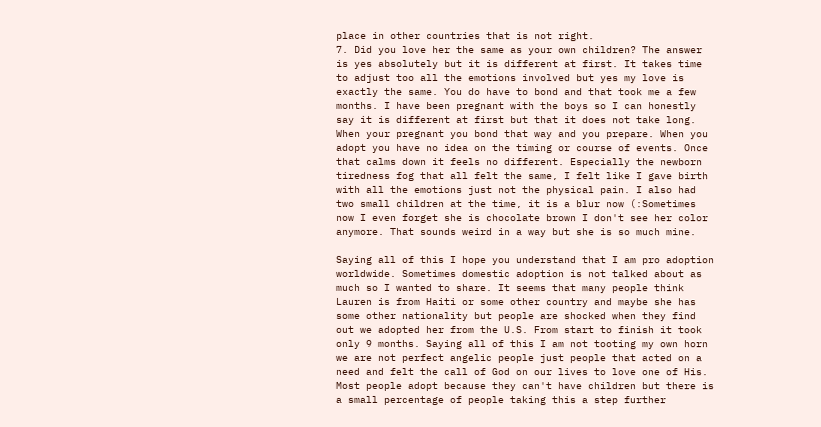place in other countries that is not right.
7. Did you love her the same as your own children? The answer is yes absolutely but it is different at first. It takes time to adjust too all the emotions involved but yes my love is exactly the same. You do have to bond and that took me a few months. I have been pregnant with the boys so I can honestly say it is different at first but that it does not take long. When your pregnant you bond that way and you prepare. When you adopt you have no idea on the timing or course of events. Once that calms down it feels no different. Especially the newborn tiredness fog that all felt the same, I felt like I gave birth with all the emotions just not the physical pain. I also had two small children at the time, it is a blur now (:Sometimes now I even forget she is chocolate brown I don't see her color anymore. That sounds weird in a way but she is so much mine.

Saying all of this I hope you understand that I am pro adoption worldwide. Sometimes domestic adoption is not talked about as much so I wanted to share. It seems that many people think Lauren is from Haiti or some other country and maybe she has some other nationality but people are shocked when they find out we adopted her from the U.S. From start to finish it took only 9 months. Saying all of this I am not tooting my own horn we are not perfect angelic people just people that acted on a need and felt the call of God on our lives to love one of His. Most people adopt because they can't have children but there is a small percentage of people taking this a step further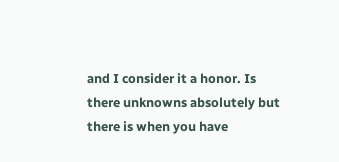and I consider it a honor. Is there unknowns absolutely but there is when you have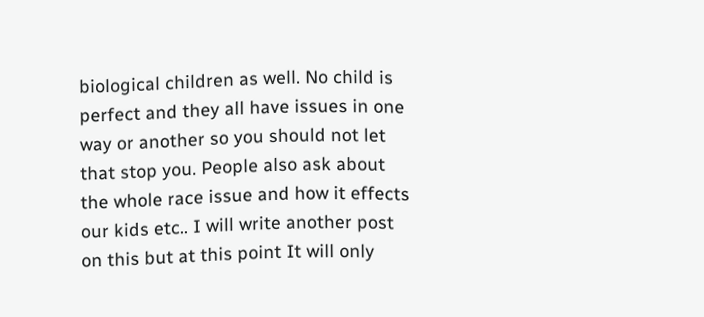biological children as well. No child is perfect and they all have issues in one way or another so you should not let that stop you. People also ask about the whole race issue and how it effects our kids etc.. I will write another post on this but at this point It will only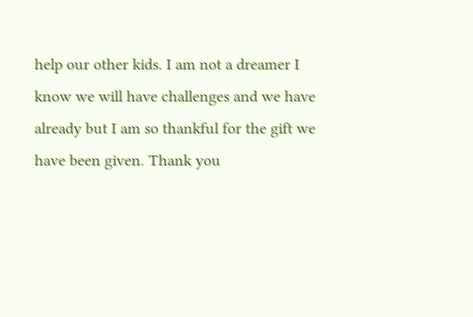help our other kids. I am not a dreamer I know we will have challenges and we have already but I am so thankful for the gift we have been given. Thank you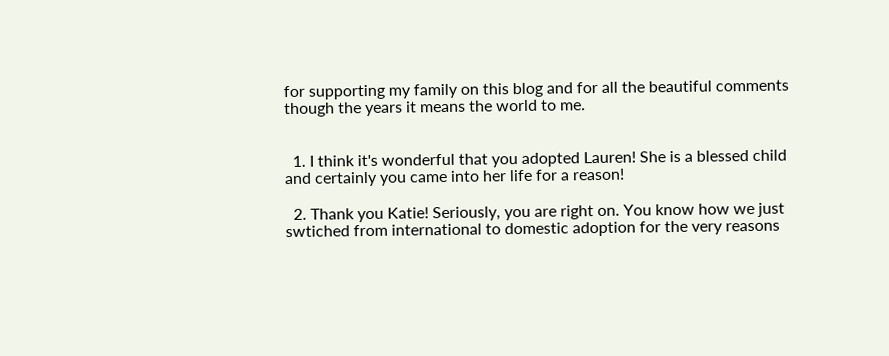for supporting my family on this blog and for all the beautiful comments though the years it means the world to me.


  1. I think it's wonderful that you adopted Lauren! She is a blessed child and certainly you came into her life for a reason!

  2. Thank you Katie! Seriously, you are right on. You know how we just swtiched from international to domestic adoption for the very reasons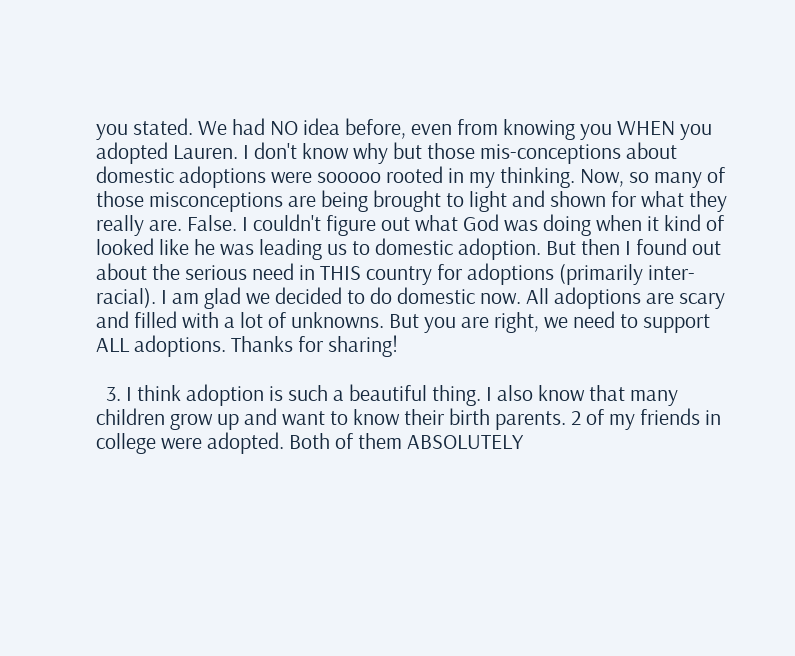you stated. We had NO idea before, even from knowing you WHEN you adopted Lauren. I don't know why but those mis-conceptions about domestic adoptions were sooooo rooted in my thinking. Now, so many of those misconceptions are being brought to light and shown for what they really are. False. I couldn't figure out what God was doing when it kind of looked like he was leading us to domestic adoption. But then I found out about the serious need in THIS country for adoptions (primarily inter-racial). I am glad we decided to do domestic now. All adoptions are scary and filled with a lot of unknowns. But you are right, we need to support ALL adoptions. Thanks for sharing!

  3. I think adoption is such a beautiful thing. I also know that many children grow up and want to know their birth parents. 2 of my friends in college were adopted. Both of them ABSOLUTELY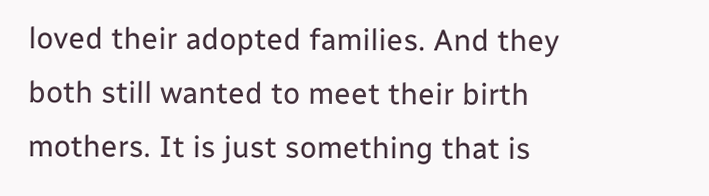loved their adopted families. And they both still wanted to meet their birth mothers. It is just something that is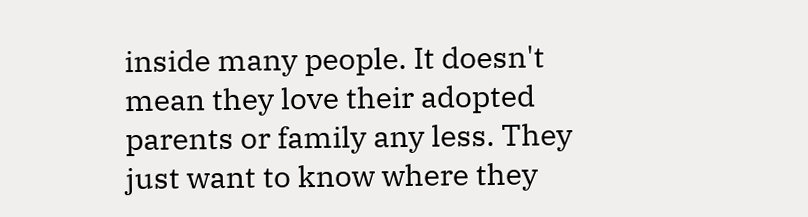inside many people. It doesn't mean they love their adopted parents or family any less. They just want to know where they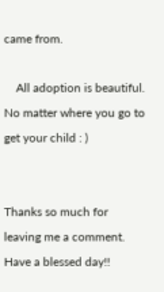came from.

    All adoption is beautiful. No matter where you go to get your child : )


Thanks so much for leaving me a comment. Have a blessed day!!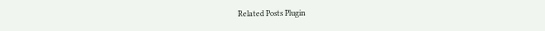Related Posts Plugin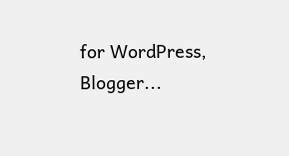for WordPress, Blogger...